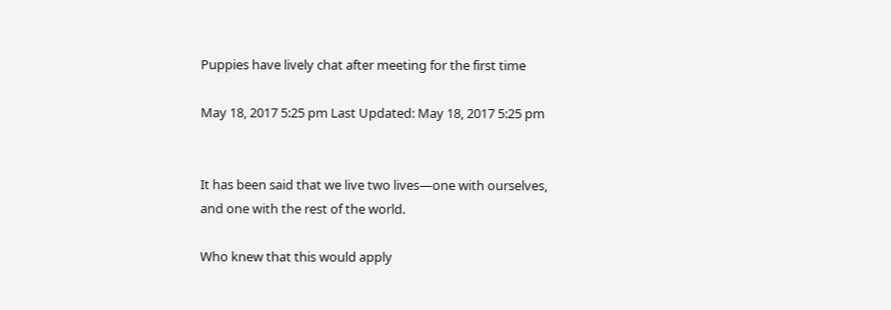Puppies have lively chat after meeting for the first time

May 18, 2017 5:25 pm Last Updated: May 18, 2017 5:25 pm


It has been said that we live two lives—one with ourselves, and one with the rest of the world.

Who knew that this would apply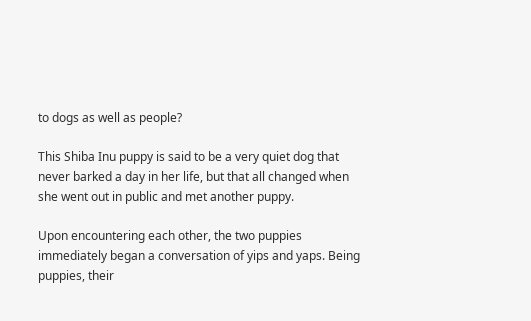to dogs as well as people?

This Shiba Inu puppy is said to be a very quiet dog that never barked a day in her life, but that all changed when she went out in public and met another puppy.

Upon encountering each other, the two puppies immediately began a conversation of yips and yaps. Being puppies, their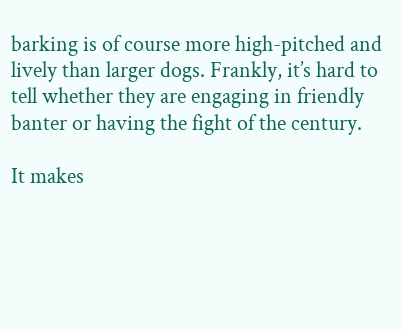barking is of course more high-pitched and lively than larger dogs. Frankly, it’s hard to tell whether they are engaging in friendly banter or having the fight of the century.

It makes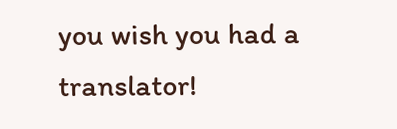you wish you had a translator!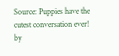Source: Puppies have the cutest conversation ever! by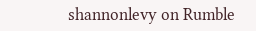shannonlevy on Rumble